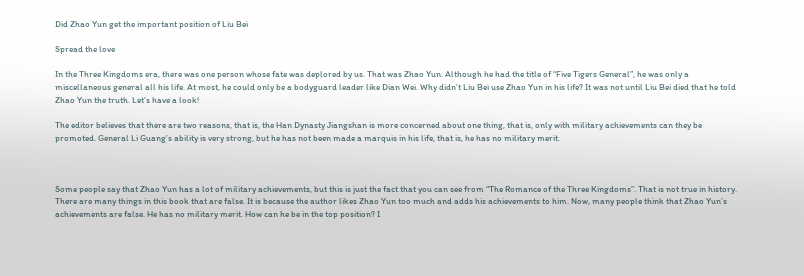Did Zhao Yun get the important position of Liu Bei

Spread the love

In the Three Kingdoms era, there was one person whose fate was deplored by us. That was Zhao Yun. Although he had the title of “Five Tigers General”, he was only a miscellaneous general all his life. At most, he could only be a bodyguard leader like Dian Wei. Why didn’t Liu Bei use Zhao Yun in his life? It was not until Liu Bei died that he told Zhao Yun the truth. Let’s have a look!

The editor believes that there are two reasons, that is, the Han Dynasty Jiangshan is more concerned about one thing, that is, only with military achievements can they be promoted. General Li Guang’s ability is very strong, but he has not been made a marquis in his life, that is, he has no military merit.



Some people say that Zhao Yun has a lot of military achievements, but this is just the fact that you can see from “The Romance of the Three Kingdoms”. That is not true in history. There are many things in this book that are false. It is because the author likes Zhao Yun too much and adds his achievements to him. Now, many people think that Zhao Yun’s achievements are false. He has no military merit. How can he be in the top position? I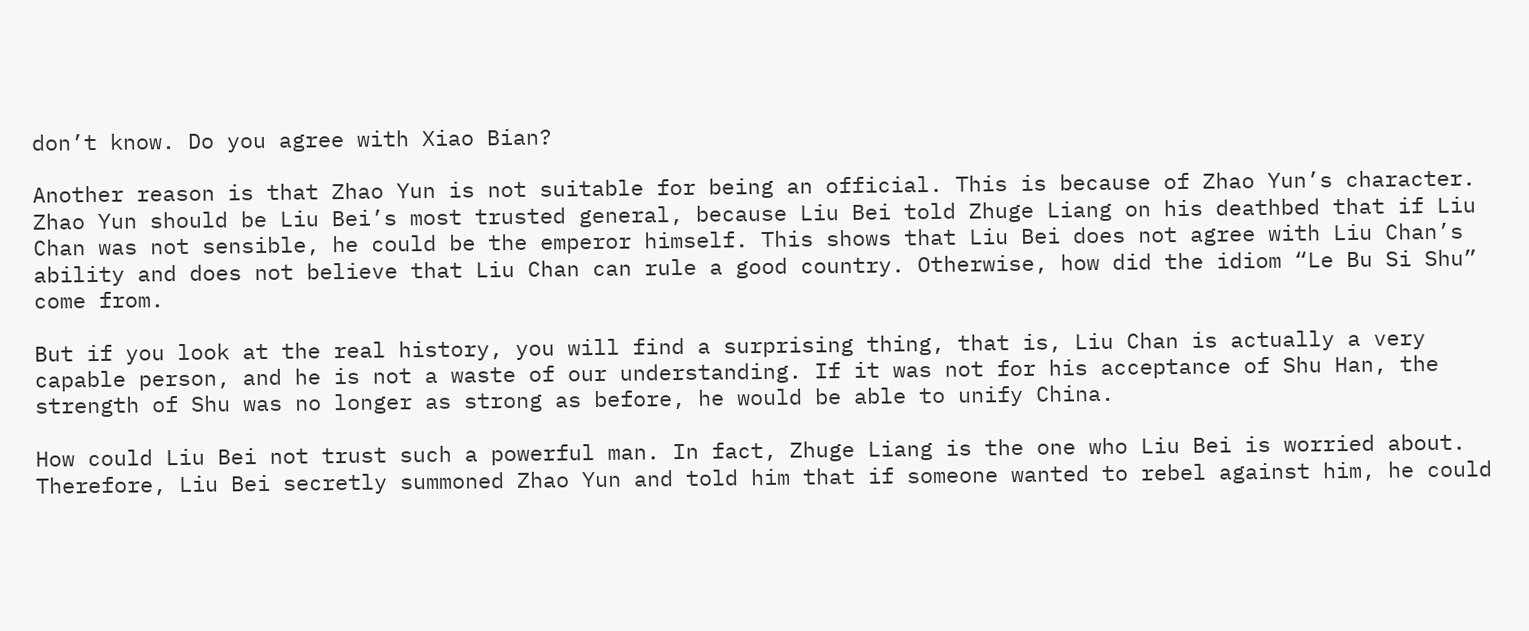don’t know. Do you agree with Xiao Bian?

Another reason is that Zhao Yun is not suitable for being an official. This is because of Zhao Yun’s character. Zhao Yun should be Liu Bei’s most trusted general, because Liu Bei told Zhuge Liang on his deathbed that if Liu Chan was not sensible, he could be the emperor himself. This shows that Liu Bei does not agree with Liu Chan’s ability and does not believe that Liu Chan can rule a good country. Otherwise, how did the idiom “Le Bu Si Shu” come from.

But if you look at the real history, you will find a surprising thing, that is, Liu Chan is actually a very capable person, and he is not a waste of our understanding. If it was not for his acceptance of Shu Han, the strength of Shu was no longer as strong as before, he would be able to unify China.

How could Liu Bei not trust such a powerful man. In fact, Zhuge Liang is the one who Liu Bei is worried about. Therefore, Liu Bei secretly summoned Zhao Yun and told him that if someone wanted to rebel against him, he could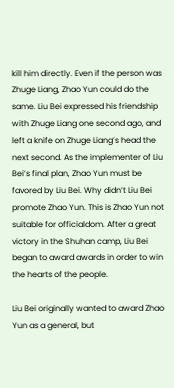kill him directly. Even if the person was Zhuge Liang, Zhao Yun could do the same. Liu Bei expressed his friendship with Zhuge Liang one second ago, and left a knife on Zhuge Liang’s head the next second. As the implementer of Liu Bei’s final plan, Zhao Yun must be favored by Liu Bei. Why didn’t Liu Bei promote Zhao Yun. This is Zhao Yun not suitable for officialdom. After a great victory in the Shuhan camp, Liu Bei began to award awards in order to win the hearts of the people.

Liu Bei originally wanted to award Zhao Yun as a general, but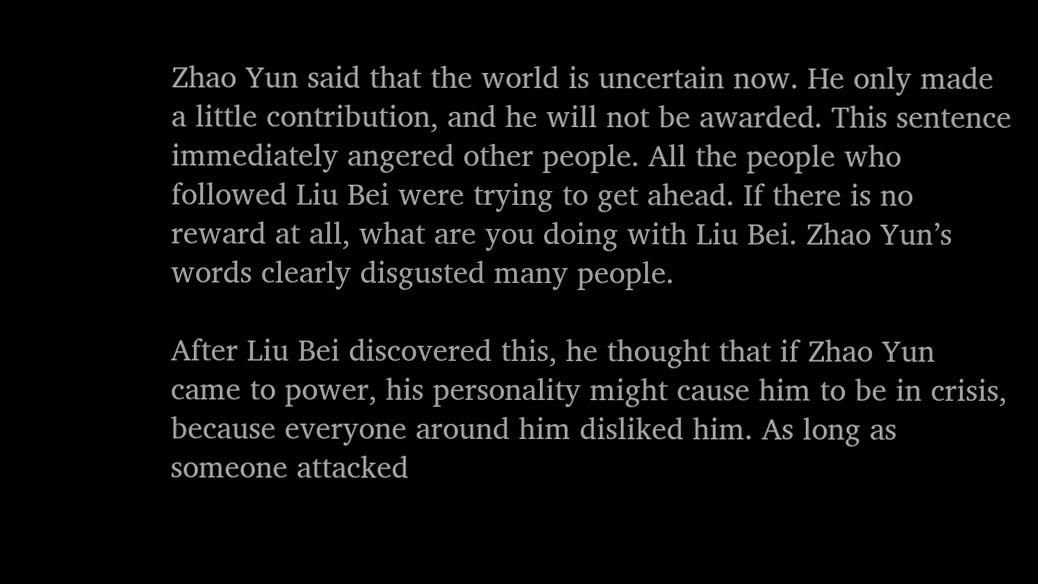Zhao Yun said that the world is uncertain now. He only made a little contribution, and he will not be awarded. This sentence immediately angered other people. All the people who followed Liu Bei were trying to get ahead. If there is no reward at all, what are you doing with Liu Bei. Zhao Yun’s words clearly disgusted many people.

After Liu Bei discovered this, he thought that if Zhao Yun came to power, his personality might cause him to be in crisis, because everyone around him disliked him. As long as someone attacked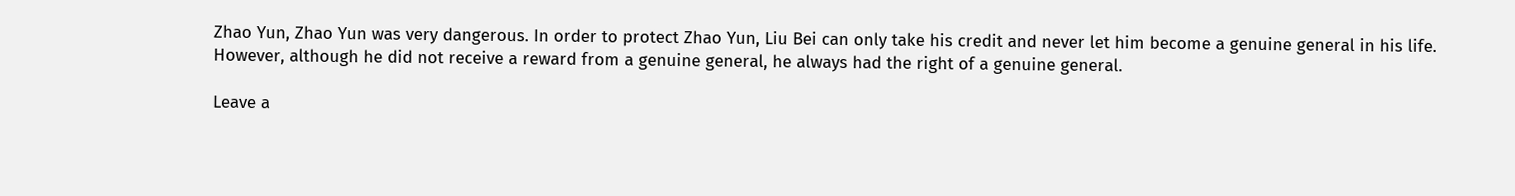Zhao Yun, Zhao Yun was very dangerous. In order to protect Zhao Yun, Liu Bei can only take his credit and never let him become a genuine general in his life. However, although he did not receive a reward from a genuine general, he always had the right of a genuine general.

Leave a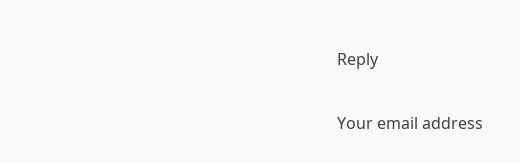Reply

Your email address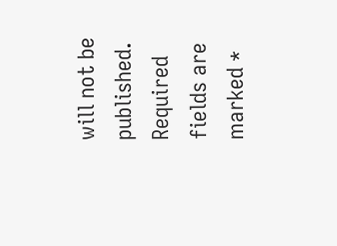will not be published. Required fields are marked *